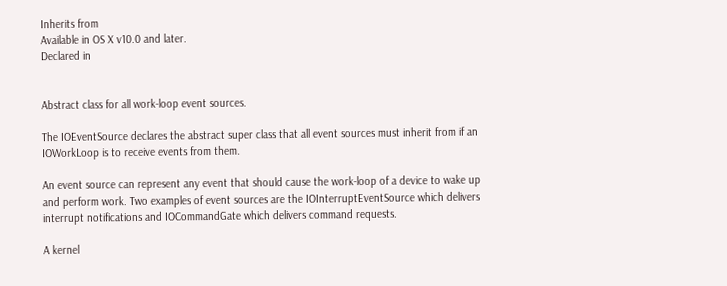Inherits from
Available in OS X v10.0 and later.
Declared in


Abstract class for all work-loop event sources.

The IOEventSource declares the abstract super class that all event sources must inherit from if an IOWorkLoop is to receive events from them.

An event source can represent any event that should cause the work-loop of a device to wake up and perform work. Two examples of event sources are the IOInterruptEventSource which delivers interrupt notifications and IOCommandGate which delivers command requests.

A kernel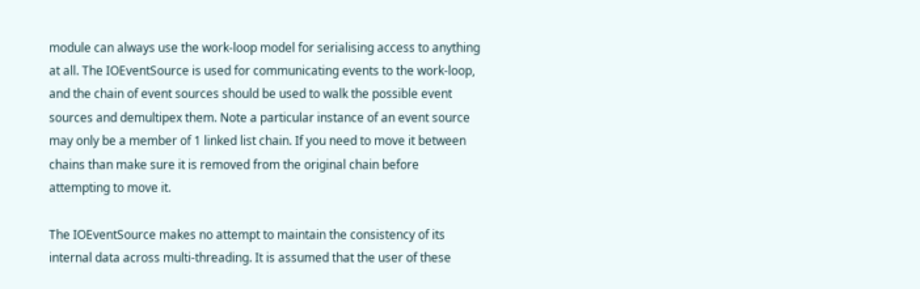module can always use the work-loop model for serialising access to anything at all. The IOEventSource is used for communicating events to the work-loop, and the chain of event sources should be used to walk the possible event sources and demultipex them. Note a particular instance of an event source may only be a member of 1 linked list chain. If you need to move it between chains than make sure it is removed from the original chain before attempting to move it.

The IOEventSource makes no attempt to maintain the consistency of its internal data across multi-threading. It is assumed that the user of these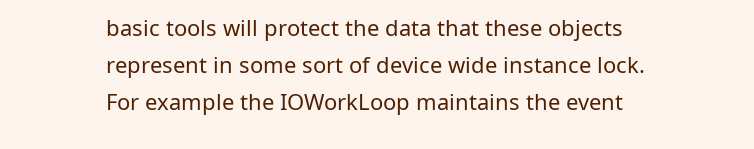basic tools will protect the data that these objects represent in some sort of device wide instance lock. For example the IOWorkLoop maintains the event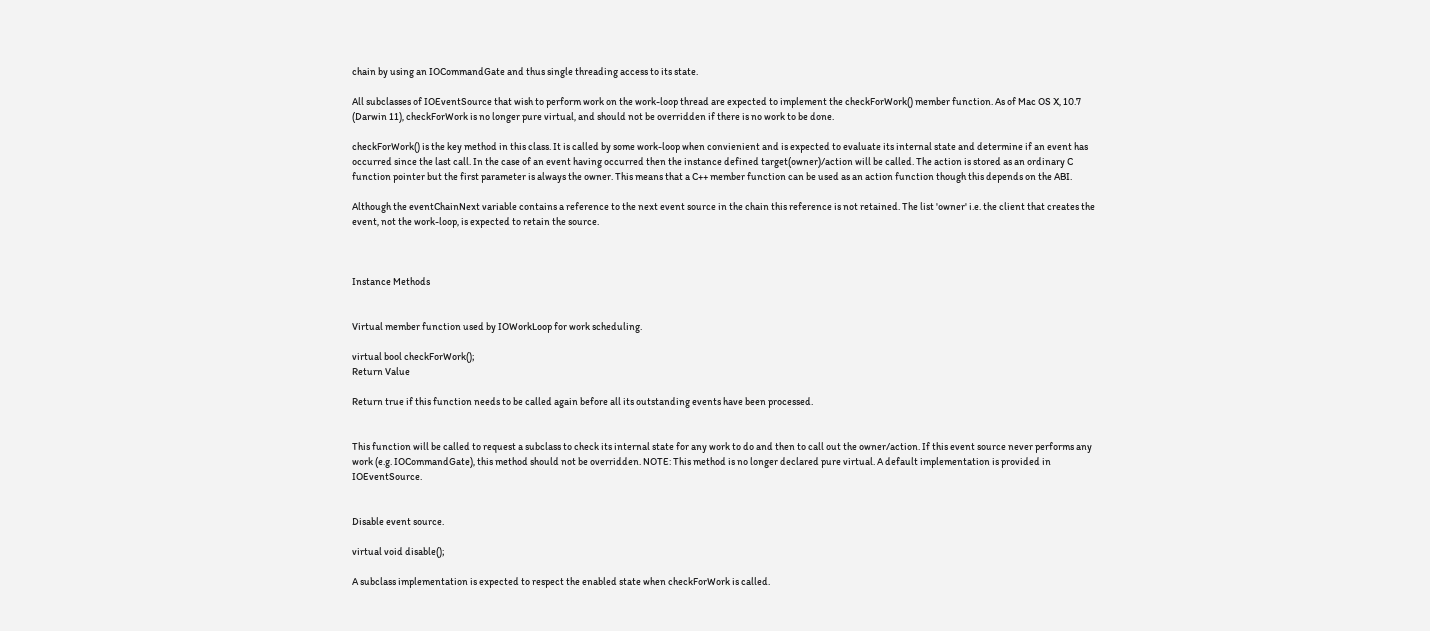chain by using an IOCommandGate and thus single threading access to its state.

All subclasses of IOEventSource that wish to perform work on the work-loop thread are expected to implement the checkForWork() member function. As of Mac OS X, 10.7 (Darwin 11), checkForWork is no longer pure virtual, and should not be overridden if there is no work to be done.

checkForWork() is the key method in this class. It is called by some work-loop when convienient and is expected to evaluate its internal state and determine if an event has occurred since the last call. In the case of an event having occurred then the instance defined target(owner)/action will be called. The action is stored as an ordinary C function pointer but the first parameter is always the owner. This means that a C++ member function can be used as an action function though this depends on the ABI.

Although the eventChainNext variable contains a reference to the next event source in the chain this reference is not retained. The list 'owner' i.e. the client that creates the event, not the work-loop, is expected to retain the source.



Instance Methods


Virtual member function used by IOWorkLoop for work scheduling.

virtual bool checkForWork();
Return Value

Return true if this function needs to be called again before all its outstanding events have been processed.


This function will be called to request a subclass to check its internal state for any work to do and then to call out the owner/action. If this event source never performs any work (e.g. IOCommandGate), this method should not be overridden. NOTE: This method is no longer declared pure virtual. A default implementation is provided in IOEventSource.


Disable event source.

virtual void disable();

A subclass implementation is expected to respect the enabled state when checkForWork is called.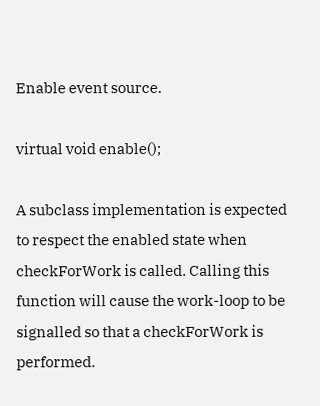Enable event source.

virtual void enable();

A subclass implementation is expected to respect the enabled state when checkForWork is called. Calling this function will cause the work-loop to be signalled so that a checkForWork is performed.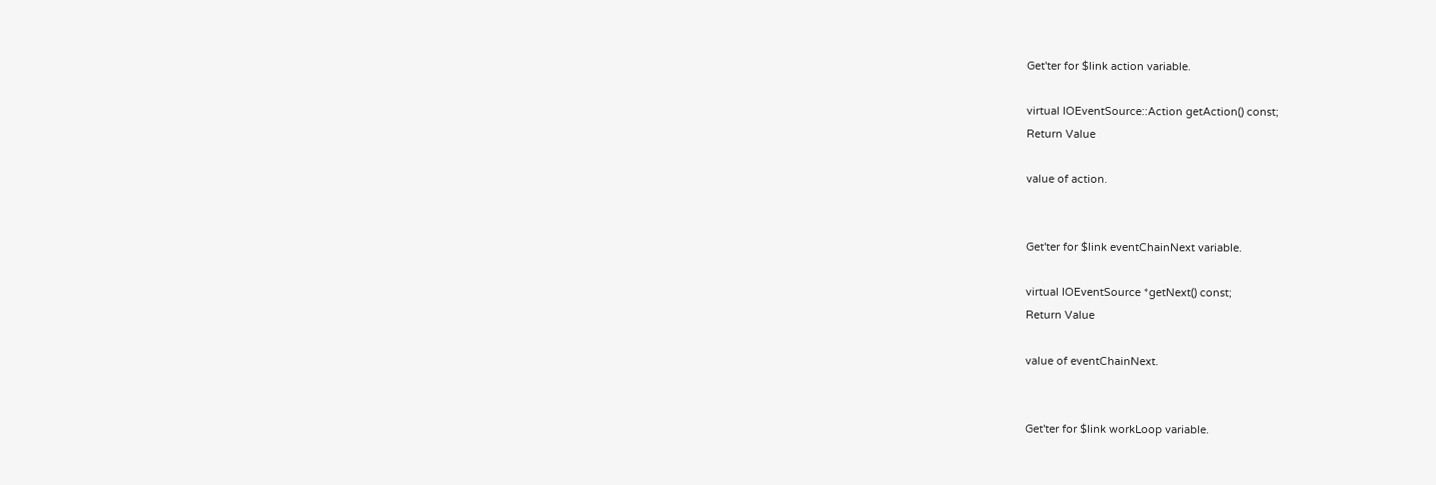Get'ter for $link action variable.

virtual IOEventSource::Action getAction() const;
Return Value

value of action.


Get'ter for $link eventChainNext variable.

virtual IOEventSource *getNext() const;
Return Value

value of eventChainNext.


Get'ter for $link workLoop variable.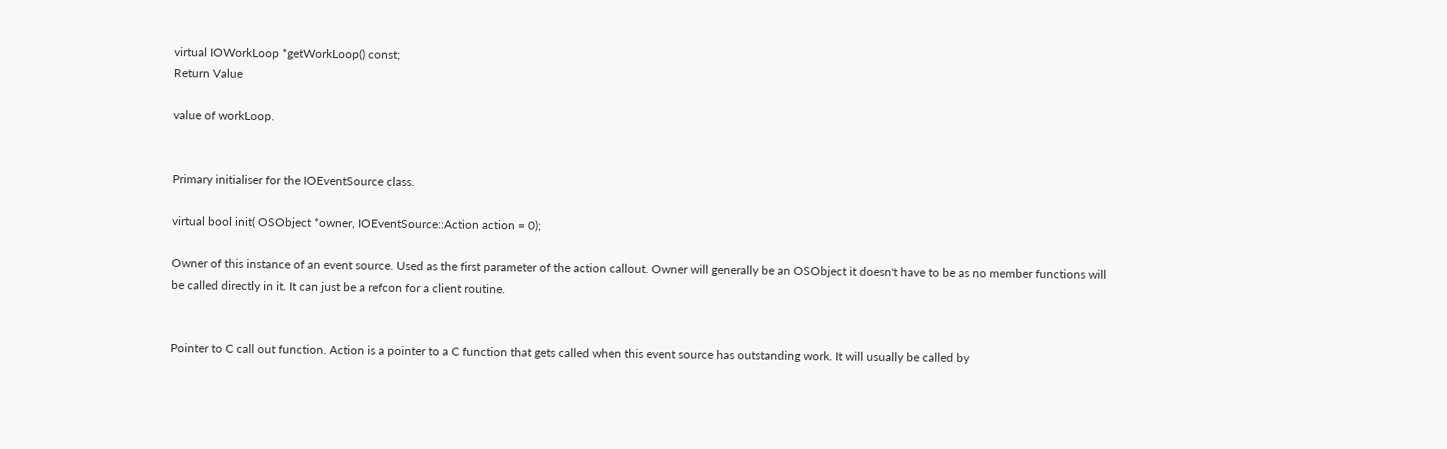virtual IOWorkLoop *getWorkLoop() const;
Return Value

value of workLoop.


Primary initialiser for the IOEventSource class.

virtual bool init( OSObject *owner, IOEventSource::Action action = 0);

Owner of this instance of an event source. Used as the first parameter of the action callout. Owner will generally be an OSObject it doesn't have to be as no member functions will be called directly in it. It can just be a refcon for a client routine.


Pointer to C call out function. Action is a pointer to a C function that gets called when this event source has outstanding work. It will usually be called by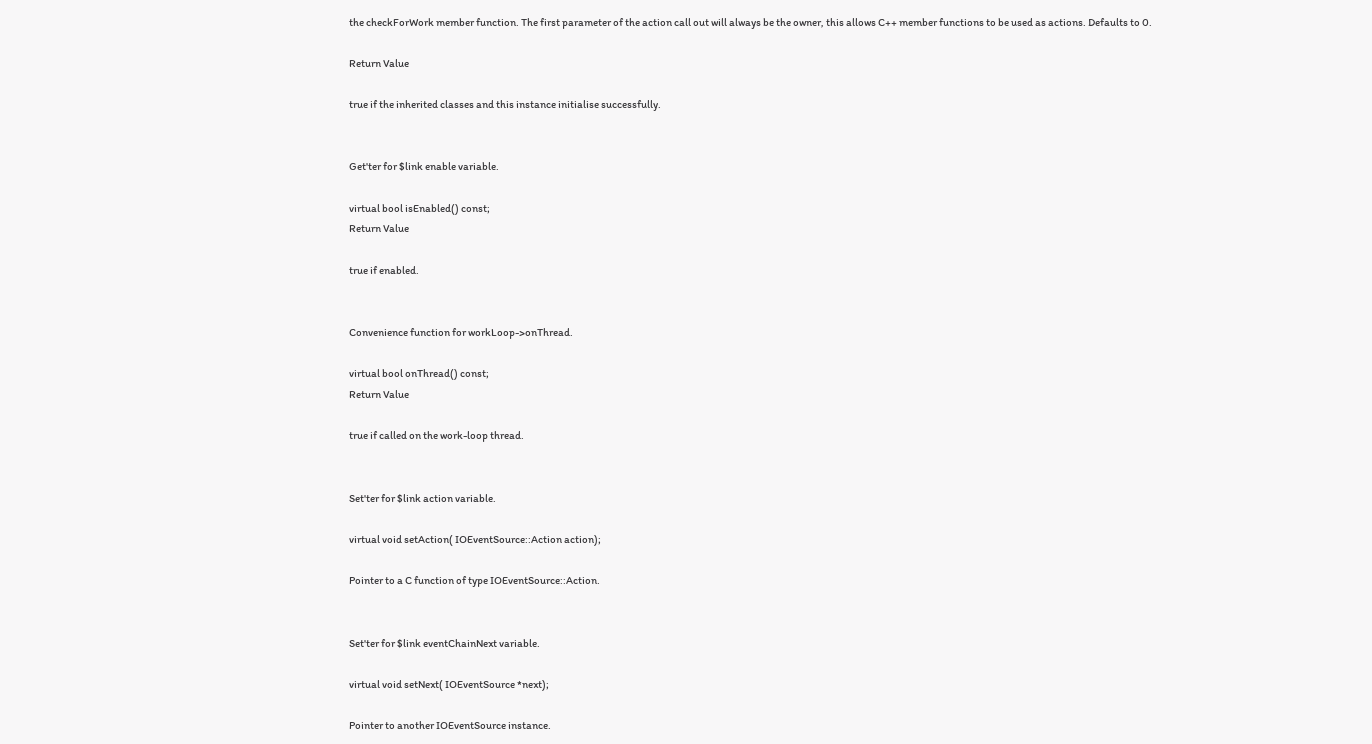the checkForWork member function. The first parameter of the action call out will always be the owner, this allows C++ member functions to be used as actions. Defaults to 0.

Return Value

true if the inherited classes and this instance initialise successfully.


Get'ter for $link enable variable.

virtual bool isEnabled() const;
Return Value

true if enabled.


Convenience function for workLoop->onThread.

virtual bool onThread() const;
Return Value

true if called on the work-loop thread.


Set'ter for $link action variable.

virtual void setAction( IOEventSource::Action action);

Pointer to a C function of type IOEventSource::Action.


Set'ter for $link eventChainNext variable.

virtual void setNext( IOEventSource *next);

Pointer to another IOEventSource instance.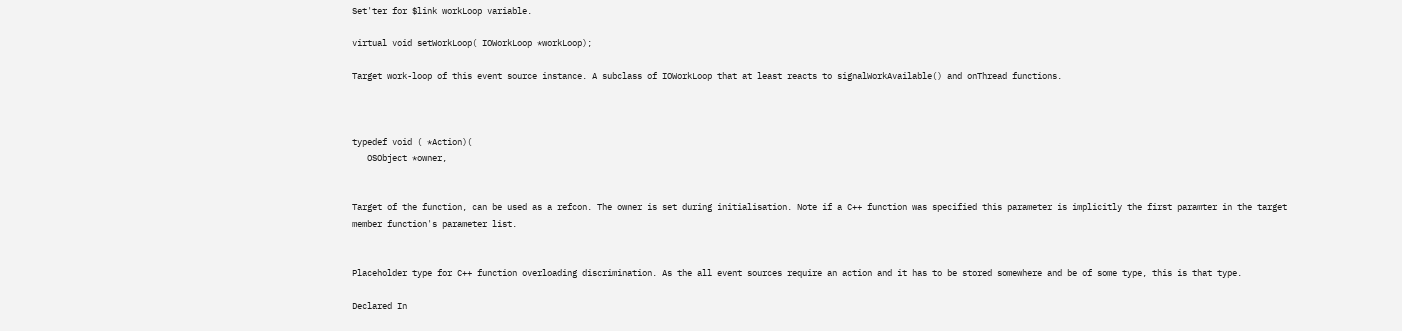Set'ter for $link workLoop variable.

virtual void setWorkLoop( IOWorkLoop *workLoop);

Target work-loop of this event source instance. A subclass of IOWorkLoop that at least reacts to signalWorkAvailable() and onThread functions.



typedef void ( *Action)(
   OSObject *owner,


Target of the function, can be used as a refcon. The owner is set during initialisation. Note if a C++ function was specified this parameter is implicitly the first paramter in the target member function's parameter list.


Placeholder type for C++ function overloading discrimination. As the all event sources require an action and it has to be stored somewhere and be of some type, this is that type.

Declared In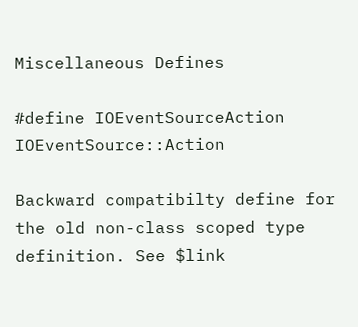Miscellaneous Defines

#define IOEventSourceAction IOEventSource::Action

Backward compatibilty define for the old non-class scoped type definition. See $link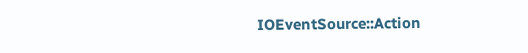IOEventSource::Action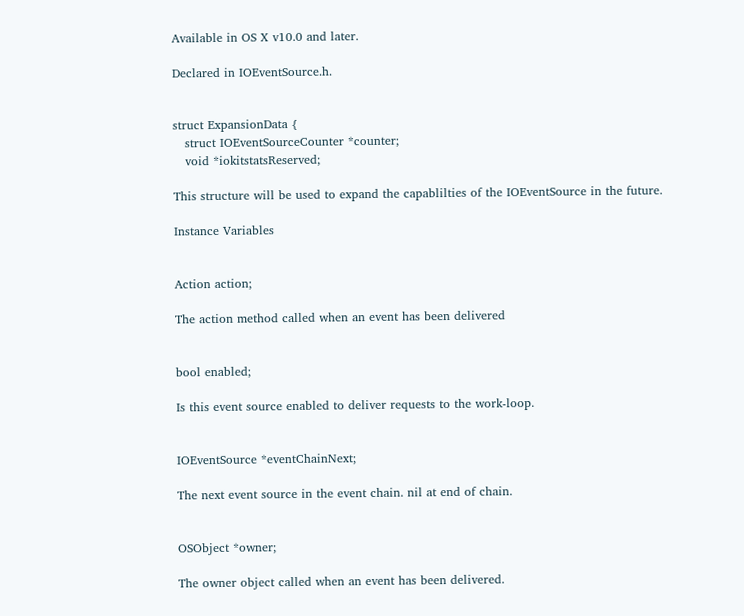Available in OS X v10.0 and later.

Declared in IOEventSource.h.


struct ExpansionData {
   struct IOEventSourceCounter *counter;
   void *iokitstatsReserved;

This structure will be used to expand the capablilties of the IOEventSource in the future.

Instance Variables


Action action;

The action method called when an event has been delivered


bool enabled;

Is this event source enabled to deliver requests to the work-loop.


IOEventSource *eventChainNext;

The next event source in the event chain. nil at end of chain.


OSObject *owner;

The owner object called when an event has been delivered.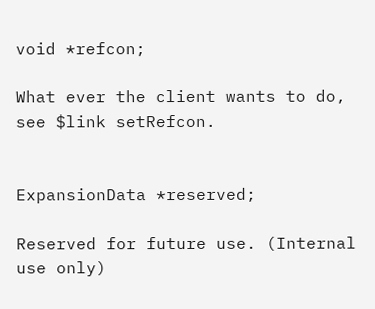void *refcon;

What ever the client wants to do, see $link setRefcon.


ExpansionData *reserved;

Reserved for future use. (Internal use only)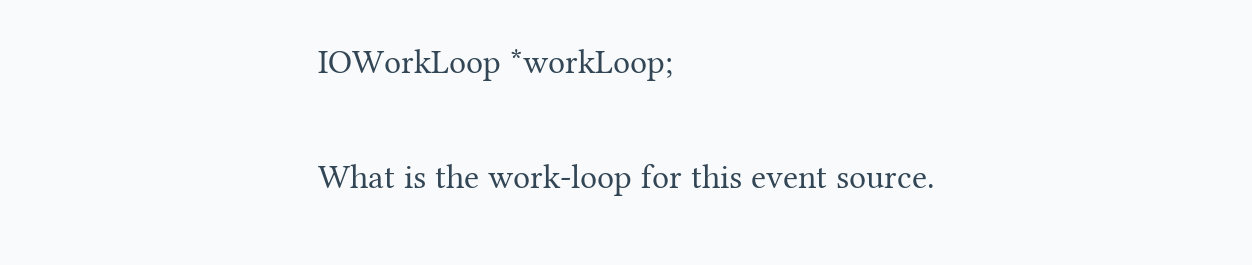IOWorkLoop *workLoop;

What is the work-loop for this event source.